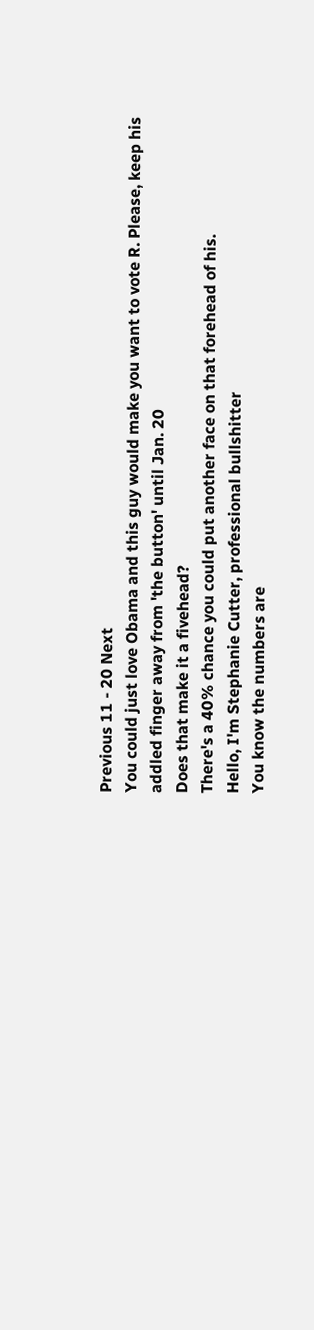Previous 11 - 20 Next
You could just love Obama and this guy would make you want to vote R. Please, keep his addled finger away from 'the button' until Jan. 20
Does that make it a fivehead?
There's a 40% chance you could put another face on that forehead of his.
Hello, I'm Stephanie Cutter, professional bullshitter
You know the numbers are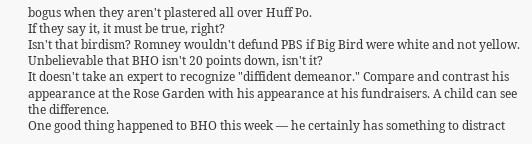bogus when they aren't plastered all over Huff Po.
If they say it, it must be true, right?
Isn't that birdism? Romney wouldn't defund PBS if Big Bird were white and not yellow. Unbelievable that BHO isn't 20 points down, isn't it?
It doesn't take an expert to recognize "diffident demeanor." Compare and contrast his appearance at the Rose Garden with his appearance at his fundraisers. A child can see the difference.
One good thing happened to BHO this week –– he certainly has something to distract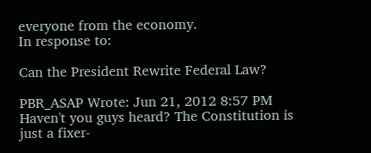everyone from the economy.
In response to:

Can the President Rewrite Federal Law?

PBR_ASAP Wrote: Jun 21, 2012 8:57 PM
Haven't you guys heard? The Constitution is just a fixer-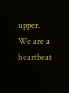upper.
We are a heartbeat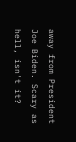away from President Joe Biden. Scary as hell, isn't it?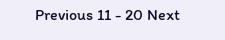Previous 11 - 20 Next